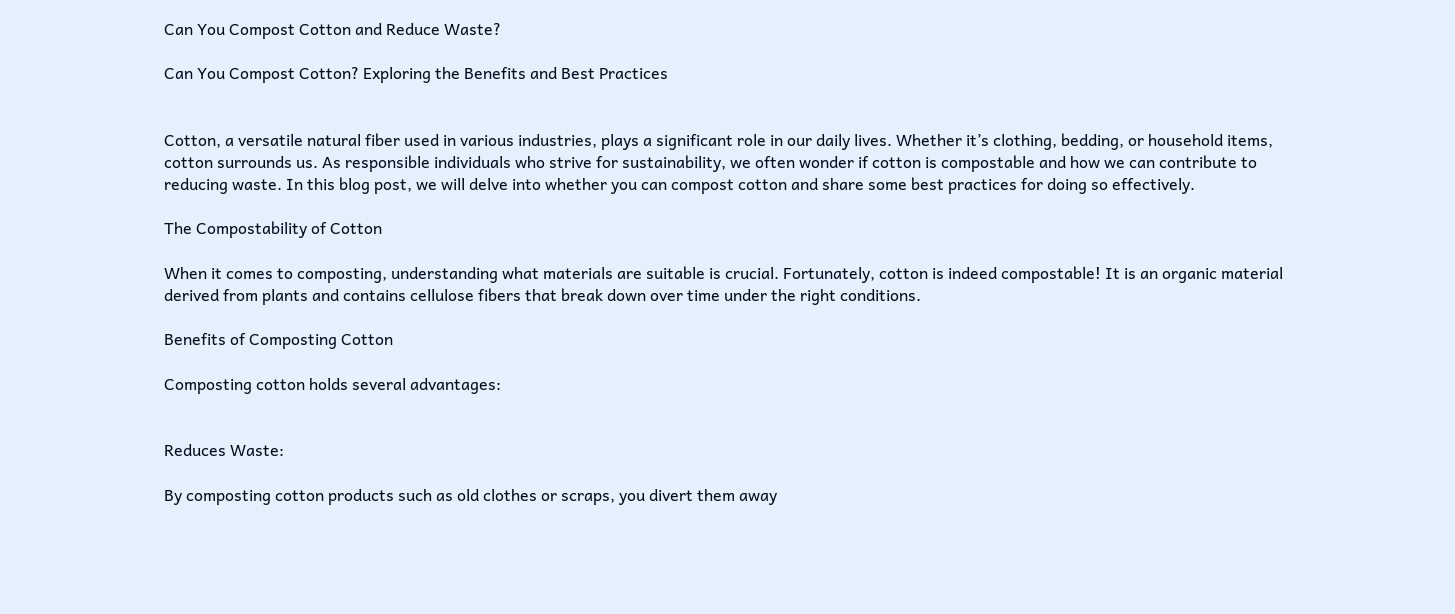Can You Compost Cotton and Reduce Waste?

Can You Compost Cotton? Exploring the Benefits and Best Practices


Cotton, a versatile natural fiber used in various industries, plays a significant role in our daily lives. Whether it’s clothing, bedding, or household items, cotton surrounds us. As responsible individuals who strive for sustainability, we often wonder if cotton is compostable and how we can contribute to reducing waste. In this blog post, we will delve into whether you can compost cotton and share some best practices for doing so effectively.

The Compostability of Cotton

When it comes to composting, understanding what materials are suitable is crucial. Fortunately, cotton is indeed compostable! It is an organic material derived from plants and contains cellulose fibers that break down over time under the right conditions.

Benefits of Composting Cotton

Composting cotton holds several advantages:


Reduces Waste:

By composting cotton products such as old clothes or scraps, you divert them away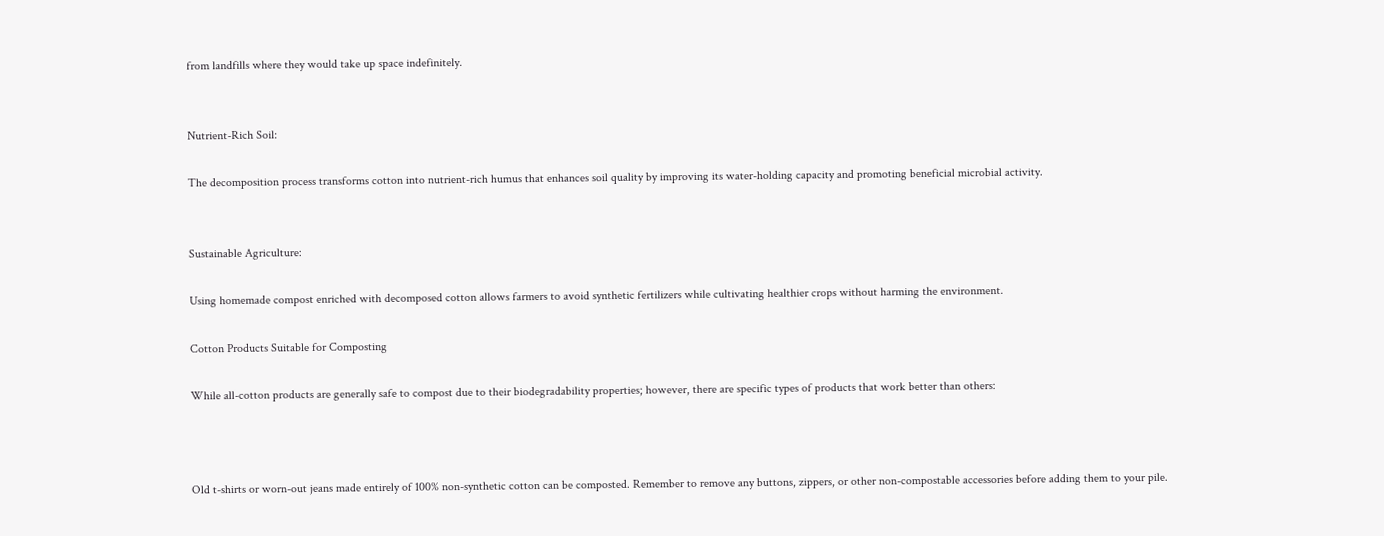from landfills where they would take up space indefinitely.


Nutrient-Rich Soil:

The decomposition process transforms cotton into nutrient-rich humus that enhances soil quality by improving its water-holding capacity and promoting beneficial microbial activity.


Sustainable Agriculture:

Using homemade compost enriched with decomposed cotton allows farmers to avoid synthetic fertilizers while cultivating healthier crops without harming the environment.

Cotton Products Suitable for Composting

While all-cotton products are generally safe to compost due to their biodegradability properties; however, there are specific types of products that work better than others:



Old t-shirts or worn-out jeans made entirely of 100% non-synthetic cotton can be composted. Remember to remove any buttons, zippers, or other non-compostable accessories before adding them to your pile.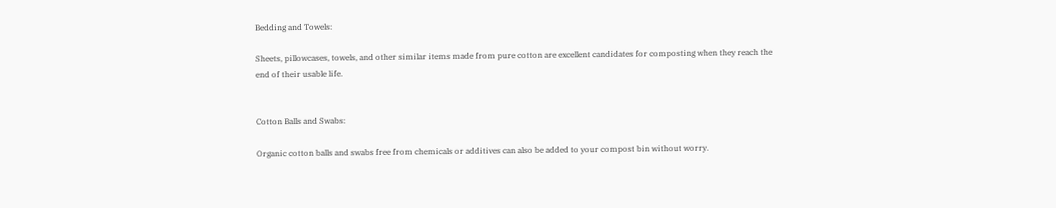Bedding and Towels:

Sheets, pillowcases, towels, and other similar items made from pure cotton are excellent candidates for composting when they reach the end of their usable life.


Cotton Balls and Swabs:

Organic cotton balls and swabs free from chemicals or additives can also be added to your compost bin without worry.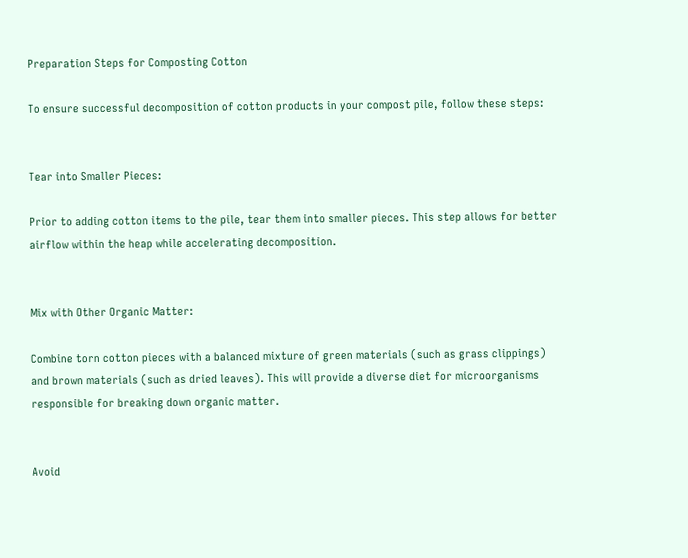Preparation Steps for Composting Cotton

To ensure successful decomposition of cotton products in your compost pile, follow these steps:


Tear into Smaller Pieces:

Prior to adding cotton items to the pile, tear them into smaller pieces. This step allows for better airflow within the heap while accelerating decomposition.


Mix with Other Organic Matter:

Combine torn cotton pieces with a balanced mixture of green materials (such as grass clippings) and brown materials (such as dried leaves). This will provide a diverse diet for microorganisms responsible for breaking down organic matter.


Avoid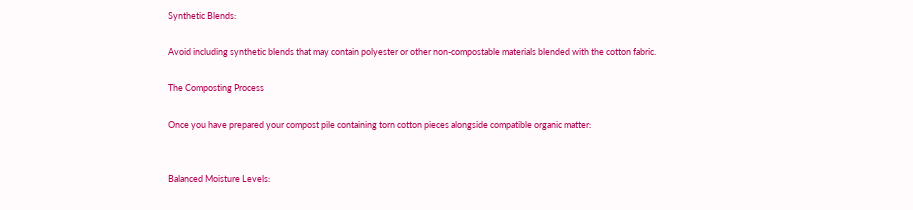Synthetic Blends:

Avoid including synthetic blends that may contain polyester or other non-compostable materials blended with the cotton fabric.

The Composting Process

Once you have prepared your compost pile containing torn cotton pieces alongside compatible organic matter:


Balanced Moisture Levels: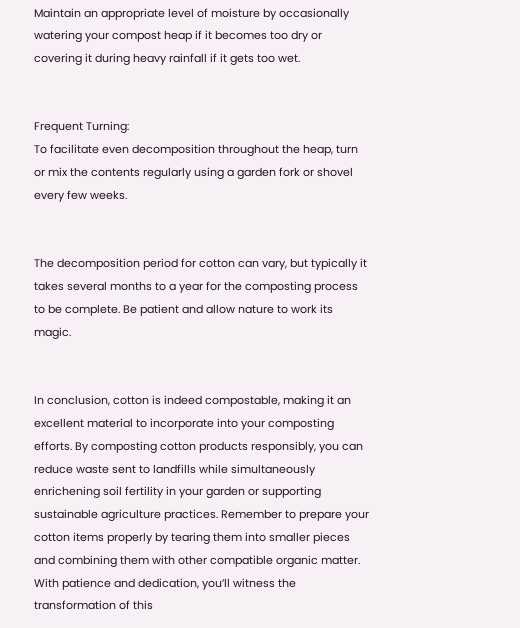Maintain an appropriate level of moisture by occasionally watering your compost heap if it becomes too dry or covering it during heavy rainfall if it gets too wet.


Frequent Turning:
To facilitate even decomposition throughout the heap, turn or mix the contents regularly using a garden fork or shovel every few weeks.


The decomposition period for cotton can vary, but typically it takes several months to a year for the composting process to be complete. Be patient and allow nature to work its magic.


In conclusion, cotton is indeed compostable, making it an excellent material to incorporate into your composting efforts. By composting cotton products responsibly, you can reduce waste sent to landfills while simultaneously enrichening soil fertility in your garden or supporting sustainable agriculture practices. Remember to prepare your cotton items properly by tearing them into smaller pieces and combining them with other compatible organic matter. With patience and dedication, you’ll witness the transformation of this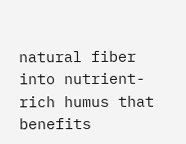natural fiber into nutrient-rich humus that benefits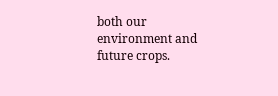both our environment and future crops.